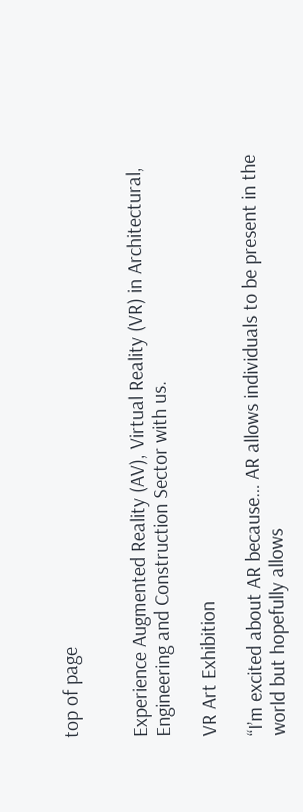top of page


Experience Augmented Reality (AV), Virtual Reality (VR) in Architectural, Engineering and Construction Sector with us.

VR Art Exhibition

“I’m excited about AR because… AR allows individuals to be present in the world but hopefully allows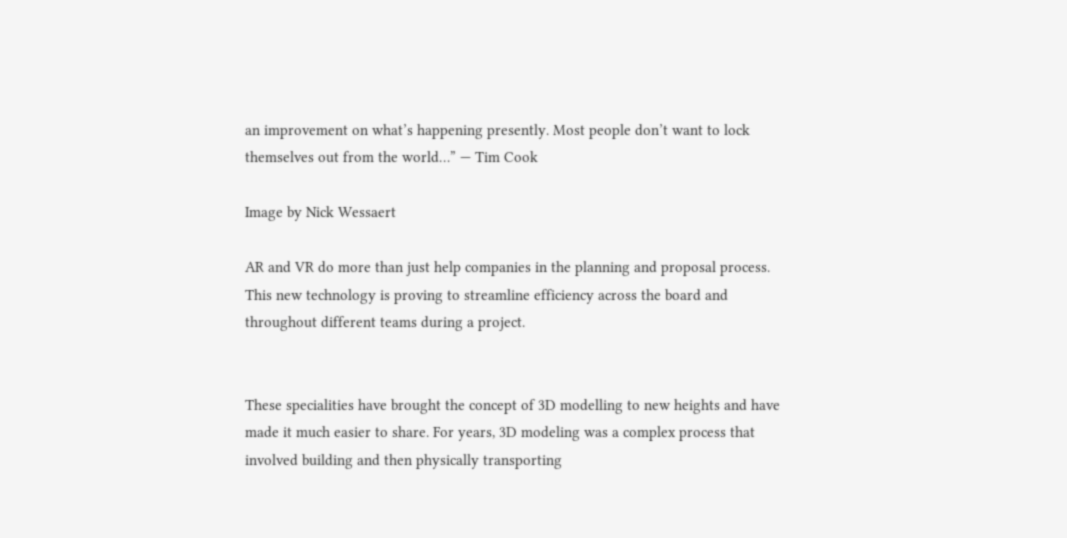an improvement on what’s happening presently. Most people don’t want to lock themselves out from the world…” — Tim Cook

Image by Nick Wessaert

AR and VR do more than just help companies in the planning and proposal process. This new technology is proving to streamline efficiency across the board and throughout different teams during a project.


These specialities have brought the concept of 3D modelling to new heights and have made it much easier to share. For years, 3D modeling was a complex process that involved building and then physically transporting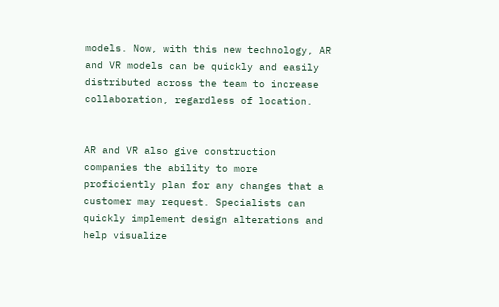models. Now, with this new technology, AR and VR models can be quickly and easily distributed across the team to increase collaboration, regardless of location.


AR and VR also give construction companies the ability to more proficiently plan for any changes that a customer may request. Specialists can quickly implement design alterations and help visualize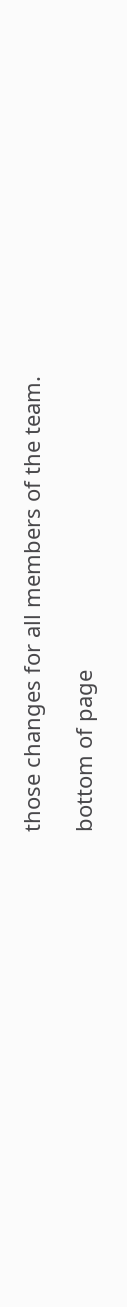those changes for all members of the team.

bottom of page